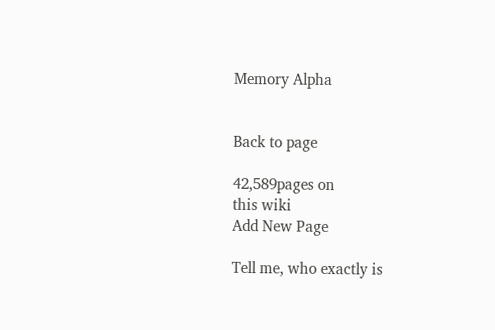Memory Alpha


Back to page

42,589pages on
this wiki
Add New Page

Tell me, who exactly is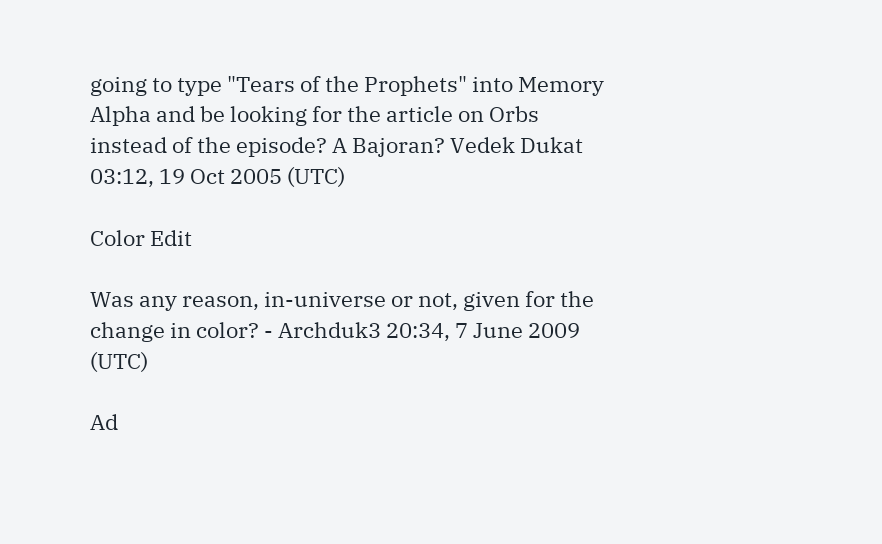going to type "Tears of the Prophets" into Memory Alpha and be looking for the article on Orbs instead of the episode? A Bajoran? Vedek Dukat 03:12, 19 Oct 2005 (UTC)

Color Edit

Was any reason, in-universe or not, given for the change in color? - Archduk3 20:34, 7 June 2009 (UTC)

Ad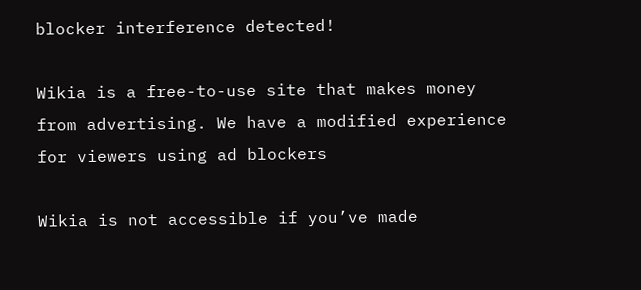blocker interference detected!

Wikia is a free-to-use site that makes money from advertising. We have a modified experience for viewers using ad blockers

Wikia is not accessible if you’ve made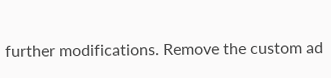further modifications. Remove the custom ad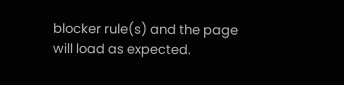blocker rule(s) and the page will load as expected.